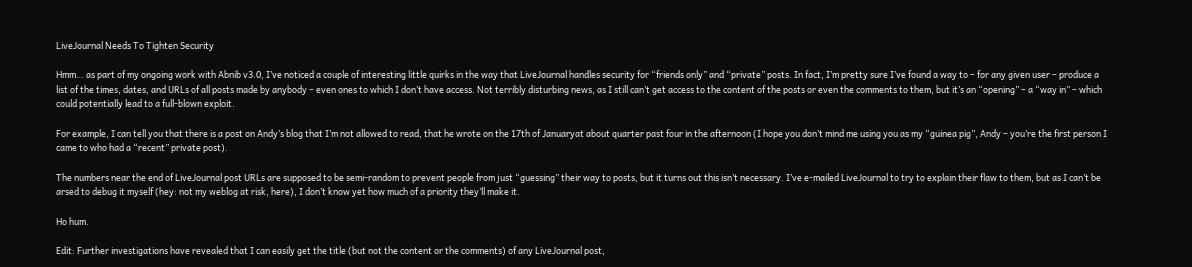LiveJournal Needs To Tighten Security

Hmm… as part of my ongoing work with Abnib v3.0, I’ve noticed a couple of interesting little quirks in the way that LiveJournal handles security for “friends only” and “private” posts. In fact, I’m pretty sure I’ve found a way to – for any given user – produce a list of the times, dates, and URLs of all posts made by anybody – even ones to which I don’t have access. Not terribly disturbing news, as I still can’t get access to the content of the posts or even the comments to them, but it’s an “opening” – a “way in” – which could potentially lead to a full-blown exploit.

For example, I can tell you that there is a post on Andy’s blog that I’m not allowed to read, that he wrote on the 17th of Januaryat about quarter past four in the afternoon (I hope you don’t mind me using you as my “guinea pig”, Andy – you’re the first person I came to who had a “recent” private post).

The numbers near the end of LiveJournal post URLs are supposed to be semi-random to prevent people from just “guessing” their way to posts, but it turns out this isn’t necessary. I’ve e-mailed LiveJournal to try to explain their flaw to them, but as I can’t be arsed to debug it myself (hey: not my weblog at risk, here), I don’t know yet how much of a priority they’ll make it.

Ho hum.

Edit: Further investigations have revealed that I can easily get the title (but not the content or the comments) of any LiveJournal post,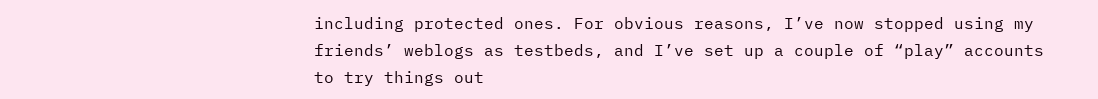including protected ones. For obvious reasons, I’ve now stopped using my friends’ weblogs as testbeds, and I’ve set up a couple of “play” accounts to try things out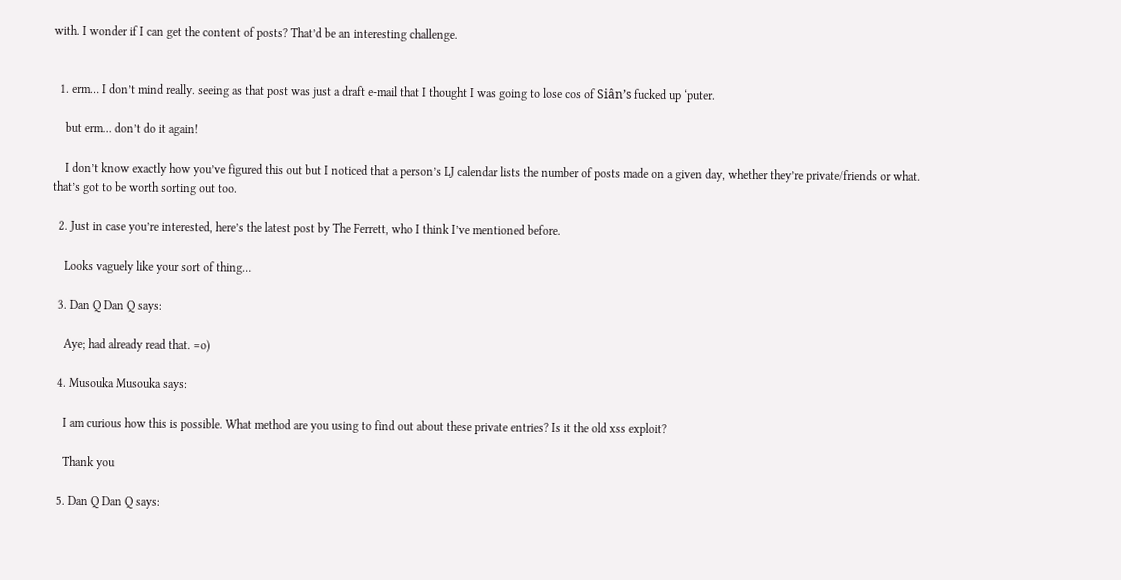with. I wonder if I can get the content of posts? That’d be an interesting challenge.


  1. erm… I don’t mind really. seeing as that post was just a draft e-mail that I thought I was going to lose cos of Siân’s fucked up ‘puter.

    but erm… don’t do it again!

    I don’t know exactly how you’ve figured this out but I noticed that a person’s LJ calendar lists the number of posts made on a given day, whether they’re private/friends or what. that’s got to be worth sorting out too.

  2. Just in case you’re interested, here’s the latest post by The Ferrett, who I think I’ve mentioned before.

    Looks vaguely like your sort of thing…

  3. Dan Q Dan Q says:

    Aye; had already read that. =o)

  4. Musouka Musouka says:

    I am curious how this is possible. What method are you using to find out about these private entries? Is it the old xss exploit?

    Thank you

  5. Dan Q Dan Q says: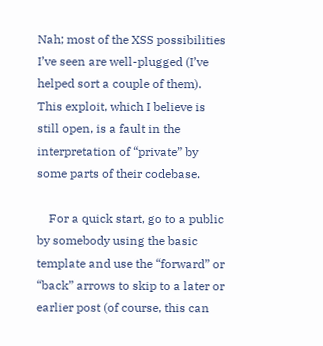Nah; most of the XSS possibilities I’ve seen are well-plugged (I’ve helped sort a couple of them). This exploit, which I believe is still open, is a fault in the interpretation of “private” by some parts of their codebase.

    For a quick start, go to a public by somebody using the basic template and use the “forward” or “back” arrows to skip to a later or earlier post (of course, this can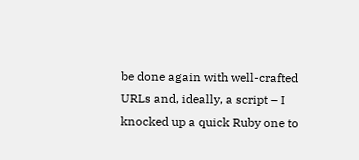be done again with well-crafted URLs and, ideally, a script – I knocked up a quick Ruby one to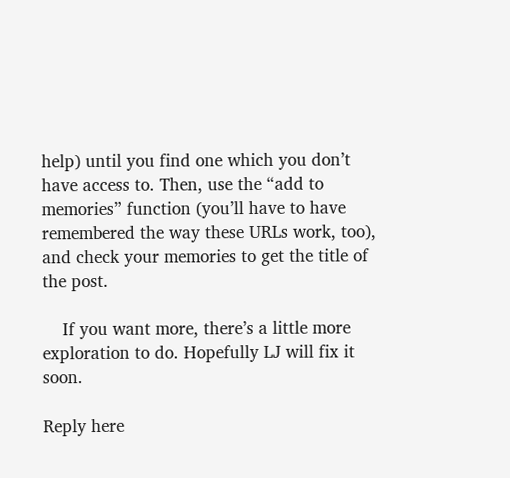help) until you find one which you don’t have access to. Then, use the “add to memories” function (you’ll have to have remembered the way these URLs work, too), and check your memories to get the title of the post.

    If you want more, there’s a little more exploration to do. Hopefully LJ will fix it soon.

Reply here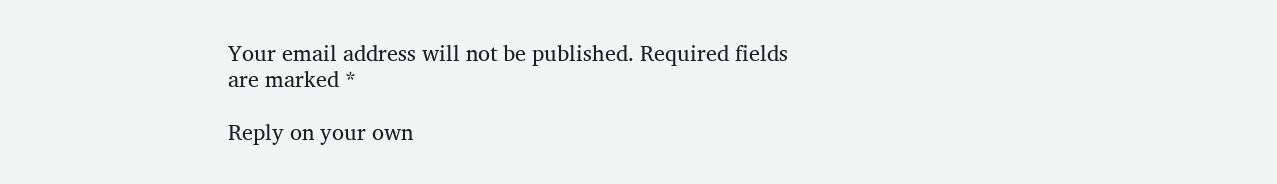Your email address will not be published. Required fields are marked *

Reply on your own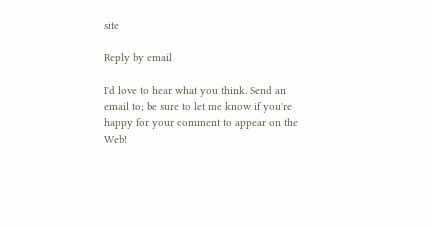site

Reply by email

I'd love to hear what you think. Send an email to; be sure to let me know if you're happy for your comment to appear on the Web!